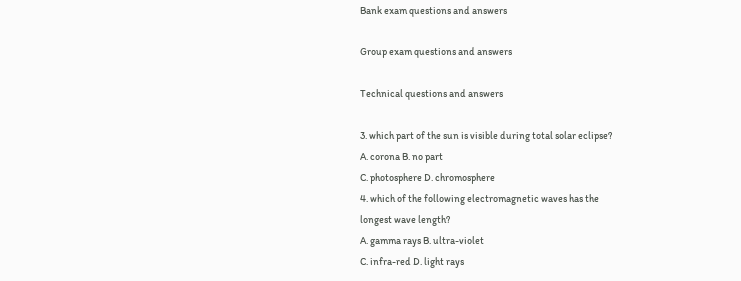Bank exam questions and answers

Group exam questions and answers

Technical questions and answers

3. which part of the sun is visible during total solar eclipse?
A. corona B. no part
C. photosphere D. chromosphere
4. which of the following electromagnetic waves has the
longest wave length?
A. gamma rays B. ultra-violet
C. infra-red D. light rays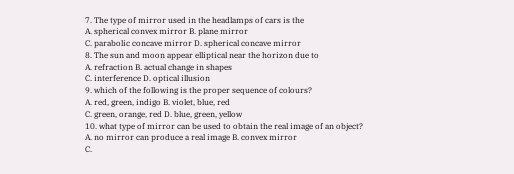7. The type of mirror used in the headlamps of cars is the
A. spherical convex mirror B. plane mirror
C. parabolic concave mirror D. spherical concave mirror
8. The sun and moon appear elliptical near the horizon due to
A. refraction B. actual change in shapes
C. interference D. optical illusion
9. which of the following is the proper sequence of colours?
A. red, green, indigo B. violet, blue, red
C. green, orange, red D. blue, green, yellow
10. what type of mirror can be used to obtain the real image of an object?
A. no mirror can produce a real image B. convex mirror
C.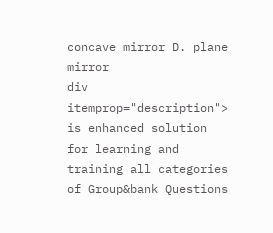concave mirror D. plane mirror
div itemprop="description"> is enhanced solution for learning and training all categories of Group&bank Questions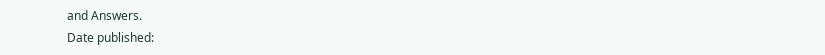and Answers.
Date published: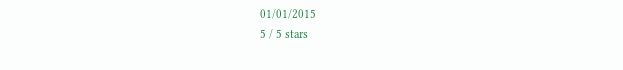01/01/2015
5 / 5 stars